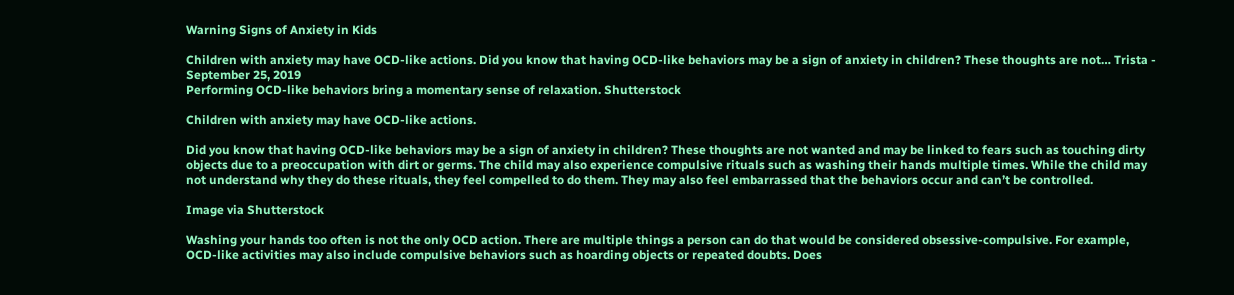Warning Signs of Anxiety in Kids

Children with anxiety may have OCD-like actions. Did you know that having OCD-like behaviors may be a sign of anxiety in children? These thoughts are not… Trista - September 25, 2019
Performing OCD-like behaviors bring a momentary sense of relaxation. Shutterstock

Children with anxiety may have OCD-like actions.

Did you know that having OCD-like behaviors may be a sign of anxiety in children? These thoughts are not wanted and may be linked to fears such as touching dirty objects due to a preoccupation with dirt or germs. The child may also experience compulsive rituals such as washing their hands multiple times. While the child may not understand why they do these rituals, they feel compelled to do them. They may also feel embarrassed that the behaviors occur and can’t be controlled.

Image via Shutterstock

Washing your hands too often is not the only OCD action. There are multiple things a person can do that would be considered obsessive-compulsive. For example, OCD-like activities may also include compulsive behaviors such as hoarding objects or repeated doubts. Does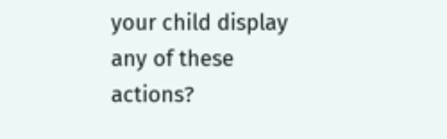your child display any of these actions?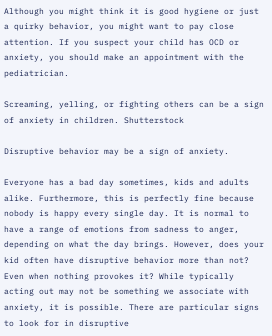Although you might think it is good hygiene or just a quirky behavior, you might want to pay close attention. If you suspect your child has OCD or anxiety, you should make an appointment with the pediatrician.

Screaming, yelling, or fighting others can be a sign of anxiety in children. Shutterstock

Disruptive behavior may be a sign of anxiety.

Everyone has a bad day sometimes, kids and adults alike. Furthermore, this is perfectly fine because nobody is happy every single day. It is normal to have a range of emotions from sadness to anger, depending on what the day brings. However, does your kid often have disruptive behavior more than not? Even when nothing provokes it? While typically acting out may not be something we associate with anxiety, it is possible. There are particular signs to look for in disruptive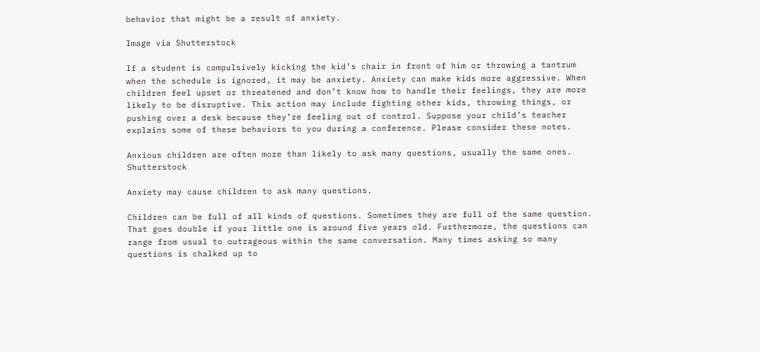behavior that might be a result of anxiety.

Image via Shutterstock

If a student is compulsively kicking the kid’s chair in front of him or throwing a tantrum when the schedule is ignored, it may be anxiety. Anxiety can make kids more aggressive. When children feel upset or threatened and don’t know how to handle their feelings, they are more likely to be disruptive. This action may include fighting other kids, throwing things, or pushing over a desk because they’re feeling out of control. Suppose your child’s teacher explains some of these behaviors to you during a conference. Please consider these notes.

Anxious children are often more than likely to ask many questions, usually the same ones. Shutterstock

Anxiety may cause children to ask many questions.

Children can be full of all kinds of questions. Sometimes they are full of the same question. That goes double if your little one is around five years old. Furthermore, the questions can range from usual to outrageous within the same conversation. Many times asking so many questions is chalked up to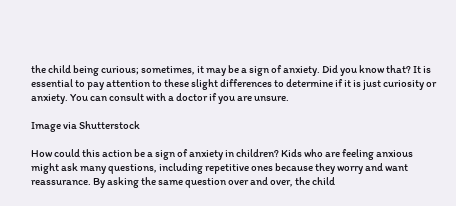the child being curious; sometimes, it may be a sign of anxiety. Did you know that? It is essential to pay attention to these slight differences to determine if it is just curiosity or anxiety. You can consult with a doctor if you are unsure.

Image via Shutterstock

How could this action be a sign of anxiety in children? Kids who are feeling anxious might ask many questions, including repetitive ones because they worry and want reassurance. By asking the same question over and over, the child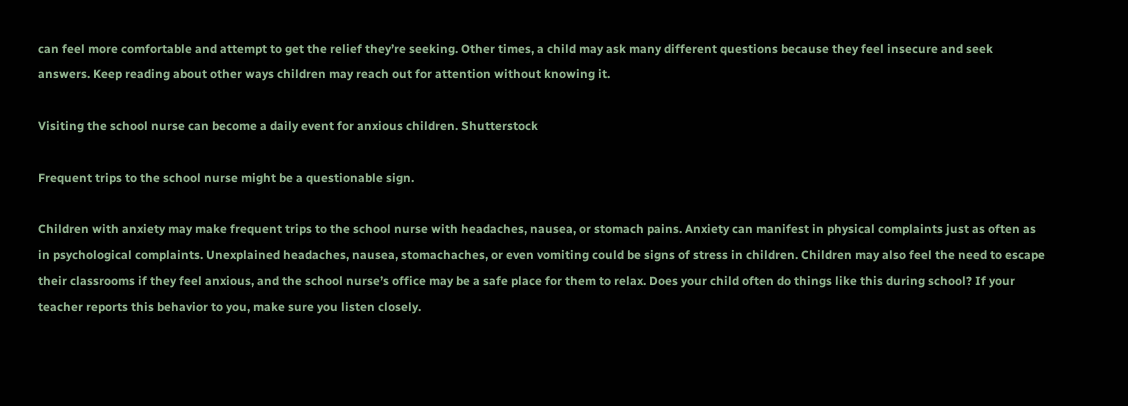can feel more comfortable and attempt to get the relief they’re seeking. Other times, a child may ask many different questions because they feel insecure and seek answers. Keep reading about other ways children may reach out for attention without knowing it.

Visiting the school nurse can become a daily event for anxious children. Shutterstock

Frequent trips to the school nurse might be a questionable sign.

Children with anxiety may make frequent trips to the school nurse with headaches, nausea, or stomach pains. Anxiety can manifest in physical complaints just as often as in psychological complaints. Unexplained headaches, nausea, stomachaches, or even vomiting could be signs of stress in children. Children may also feel the need to escape their classrooms if they feel anxious, and the school nurse’s office may be a safe place for them to relax. Does your child often do things like this during school? If your teacher reports this behavior to you, make sure you listen closely.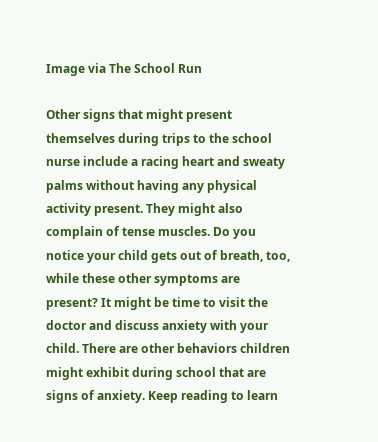Image via The School Run

Other signs that might present themselves during trips to the school nurse include a racing heart and sweaty palms without having any physical activity present. They might also complain of tense muscles. Do you notice your child gets out of breath, too, while these other symptoms are present? It might be time to visit the doctor and discuss anxiety with your child. There are other behaviors children might exhibit during school that are signs of anxiety. Keep reading to learn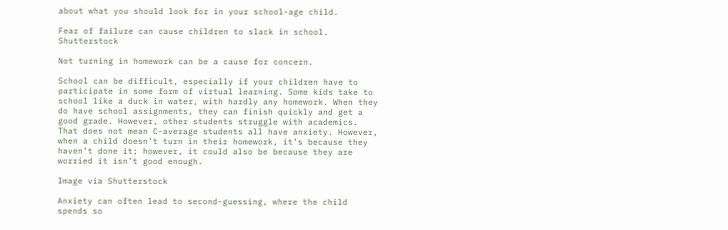about what you should look for in your school-age child.

Fear of failure can cause children to slack in school. Shutterstock

Not turning in homework can be a cause for concern.

School can be difficult, especially if your children have to participate in some form of virtual learning. Some kids take to school like a duck in water, with hardly any homework. When they do have school assignments, they can finish quickly and get a good grade. However, other students struggle with academics. That does not mean C-average students all have anxiety. However, when a child doesn’t turn in their homework, it’s because they haven’t done it; however, it could also be because they are worried it isn’t good enough.

Image via Shutterstock

Anxiety can often lead to second-guessing, where the child spends so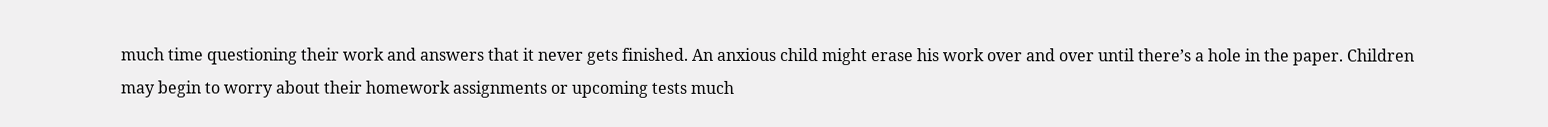much time questioning their work and answers that it never gets finished. An anxious child might erase his work over and over until there’s a hole in the paper. Children may begin to worry about their homework assignments or upcoming tests much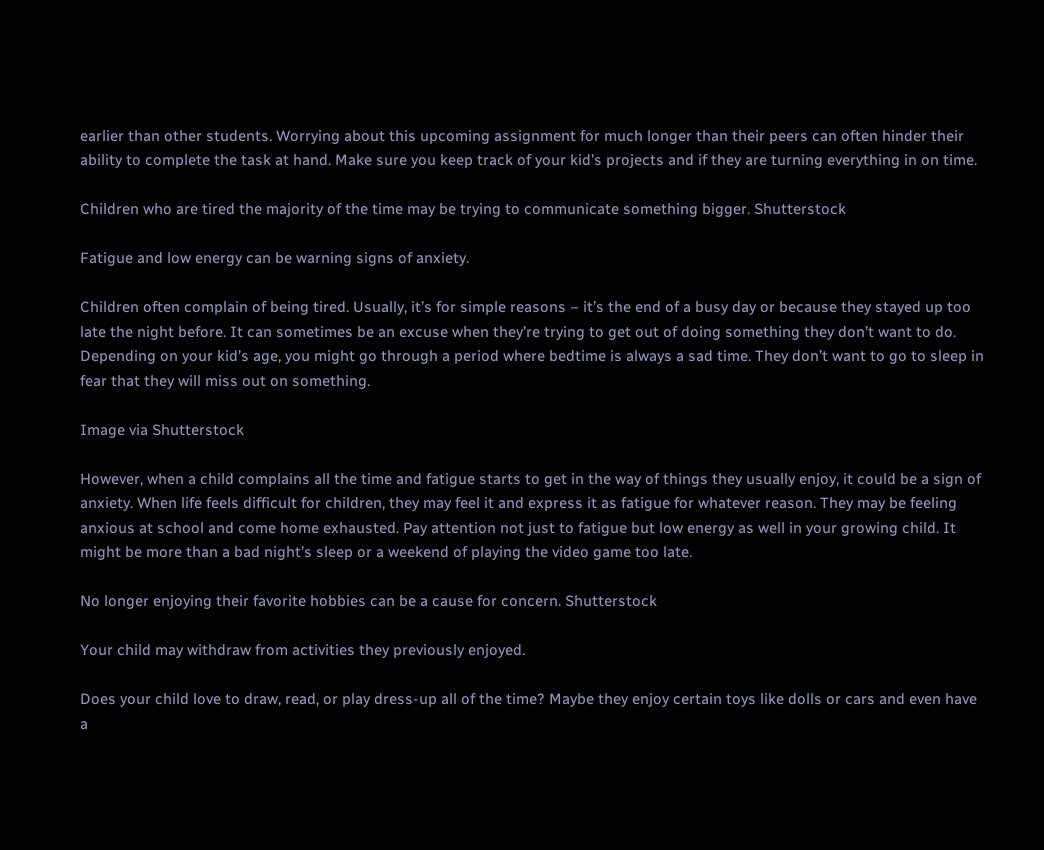earlier than other students. Worrying about this upcoming assignment for much longer than their peers can often hinder their ability to complete the task at hand. Make sure you keep track of your kid’s projects and if they are turning everything in on time.

Children who are tired the majority of the time may be trying to communicate something bigger. Shutterstock

Fatigue and low energy can be warning signs of anxiety.

Children often complain of being tired. Usually, it’s for simple reasons – it’s the end of a busy day or because they stayed up too late the night before. It can sometimes be an excuse when they’re trying to get out of doing something they don’t want to do. Depending on your kid’s age, you might go through a period where bedtime is always a sad time. They don’t want to go to sleep in fear that they will miss out on something.

Image via Shutterstock

However, when a child complains all the time and fatigue starts to get in the way of things they usually enjoy, it could be a sign of anxiety. When life feels difficult for children, they may feel it and express it as fatigue for whatever reason. They may be feeling anxious at school and come home exhausted. Pay attention not just to fatigue but low energy as well in your growing child. It might be more than a bad night’s sleep or a weekend of playing the video game too late.

No longer enjoying their favorite hobbies can be a cause for concern. Shutterstock

Your child may withdraw from activities they previously enjoyed.

Does your child love to draw, read, or play dress-up all of the time? Maybe they enjoy certain toys like dolls or cars and even have a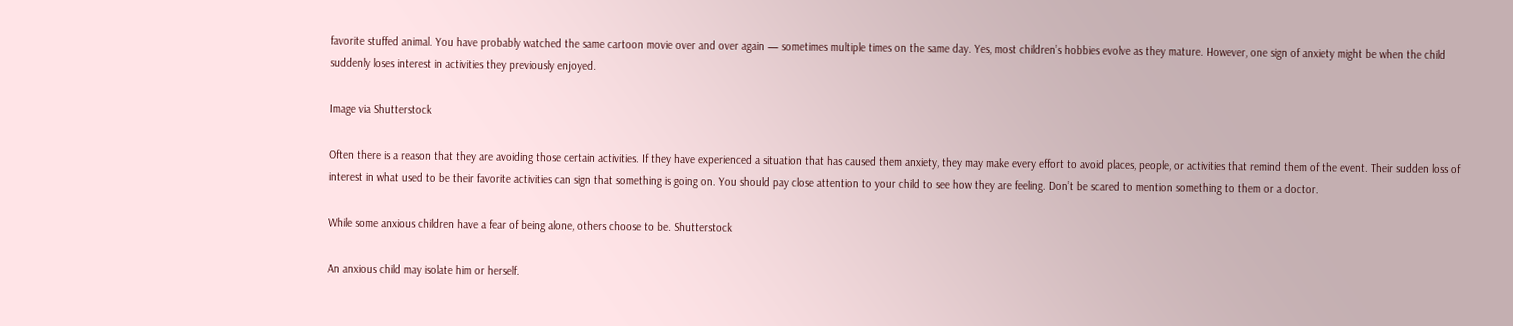favorite stuffed animal. You have probably watched the same cartoon movie over and over again — sometimes multiple times on the same day. Yes, most children’s hobbies evolve as they mature. However, one sign of anxiety might be when the child suddenly loses interest in activities they previously enjoyed.

Image via Shutterstock

Often there is a reason that they are avoiding those certain activities. If they have experienced a situation that has caused them anxiety, they may make every effort to avoid places, people, or activities that remind them of the event. Their sudden loss of interest in what used to be their favorite activities can sign that something is going on. You should pay close attention to your child to see how they are feeling. Don’t be scared to mention something to them or a doctor.

While some anxious children have a fear of being alone, others choose to be. Shutterstock

An anxious child may isolate him or herself.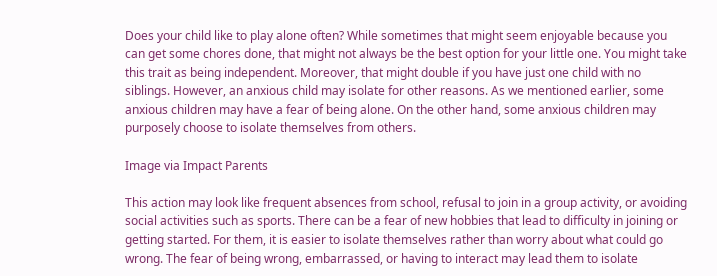Does your child like to play alone often? While sometimes that might seem enjoyable because you can get some chores done, that might not always be the best option for your little one. You might take this trait as being independent. Moreover, that might double if you have just one child with no siblings. However, an anxious child may isolate for other reasons. As we mentioned earlier, some anxious children may have a fear of being alone. On the other hand, some anxious children may purposely choose to isolate themselves from others.

Image via Impact Parents

This action may look like frequent absences from school, refusal to join in a group activity, or avoiding social activities such as sports. There can be a fear of new hobbies that lead to difficulty in joining or getting started. For them, it is easier to isolate themselves rather than worry about what could go wrong. The fear of being wrong, embarrassed, or having to interact may lead them to isolate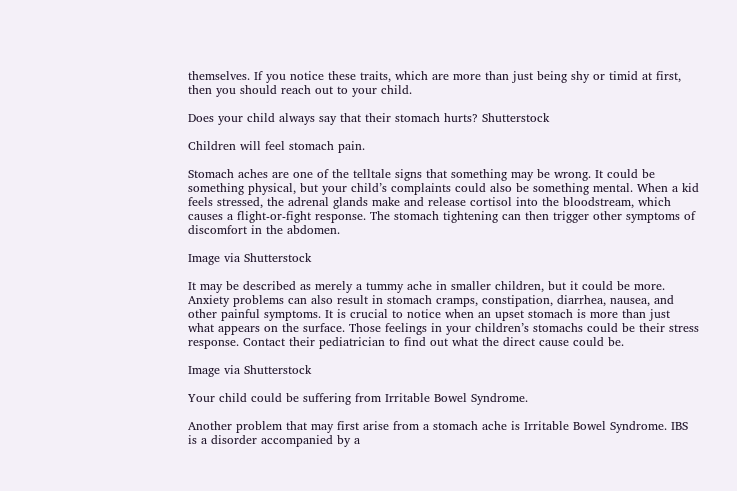themselves. If you notice these traits, which are more than just being shy or timid at first, then you should reach out to your child.

Does your child always say that their stomach hurts? Shutterstock

Children will feel stomach pain.

Stomach aches are one of the telltale signs that something may be wrong. It could be something physical, but your child’s complaints could also be something mental. When a kid feels stressed, the adrenal glands make and release cortisol into the bloodstream, which causes a flight-or-fight response. The stomach tightening can then trigger other symptoms of discomfort in the abdomen.

Image via Shutterstock

It may be described as merely a tummy ache in smaller children, but it could be more. Anxiety problems can also result in stomach cramps, constipation, diarrhea, nausea, and other painful symptoms. It is crucial to notice when an upset stomach is more than just what appears on the surface. Those feelings in your children’s stomachs could be their stress response. Contact their pediatrician to find out what the direct cause could be.

Image via Shutterstock

Your child could be suffering from Irritable Bowel Syndrome.

Another problem that may first arise from a stomach ache is Irritable Bowel Syndrome. IBS is a disorder accompanied by a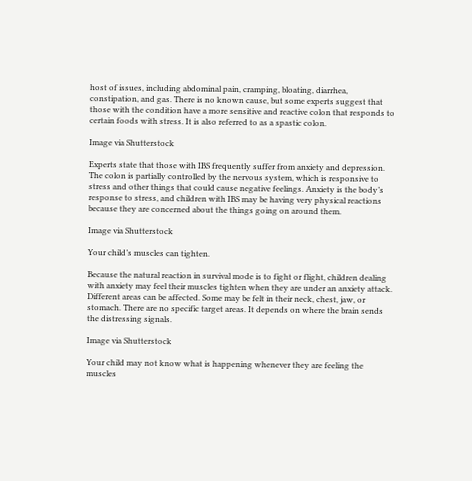host of issues, including abdominal pain, cramping, bloating, diarrhea, constipation, and gas. There is no known cause, but some experts suggest that those with the condition have a more sensitive and reactive colon that responds to certain foods with stress. It is also referred to as a spastic colon.

Image via Shutterstock

Experts state that those with IBS frequently suffer from anxiety and depression. The colon is partially controlled by the nervous system, which is responsive to stress and other things that could cause negative feelings. Anxiety is the body’s response to stress, and children with IBS may be having very physical reactions because they are concerned about the things going on around them.

Image via Shutterstock

Your child’s muscles can tighten.

Because the natural reaction in survival mode is to fight or flight, children dealing with anxiety may feel their muscles tighten when they are under an anxiety attack. Different areas can be affected. Some may be felt in their neck, chest, jaw, or stomach. There are no specific target areas. It depends on where the brain sends the distressing signals.

Image via Shutterstock

Your child may not know what is happening whenever they are feeling the muscles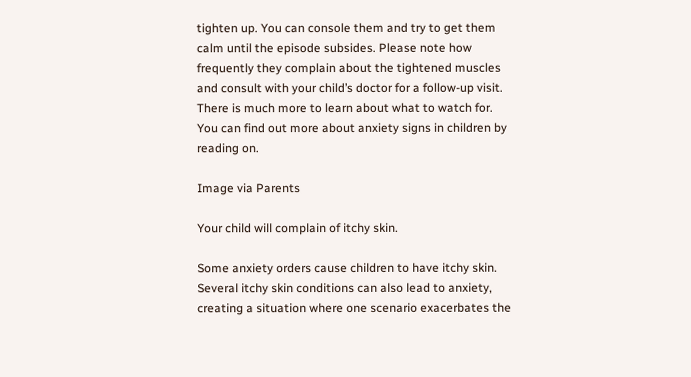tighten up. You can console them and try to get them calm until the episode subsides. Please note how frequently they complain about the tightened muscles and consult with your child’s doctor for a follow-up visit. There is much more to learn about what to watch for. You can find out more about anxiety signs in children by reading on.

Image via Parents

Your child will complain of itchy skin.

Some anxiety orders cause children to have itchy skin. Several itchy skin conditions can also lead to anxiety, creating a situation where one scenario exacerbates the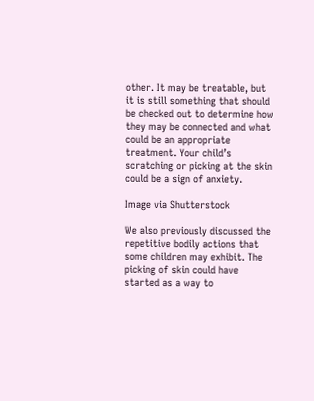other. It may be treatable, but it is still something that should be checked out to determine how they may be connected and what could be an appropriate treatment. Your child’s scratching or picking at the skin could be a sign of anxiety.

Image via Shutterstock

We also previously discussed the repetitive bodily actions that some children may exhibit. The picking of skin could have started as a way to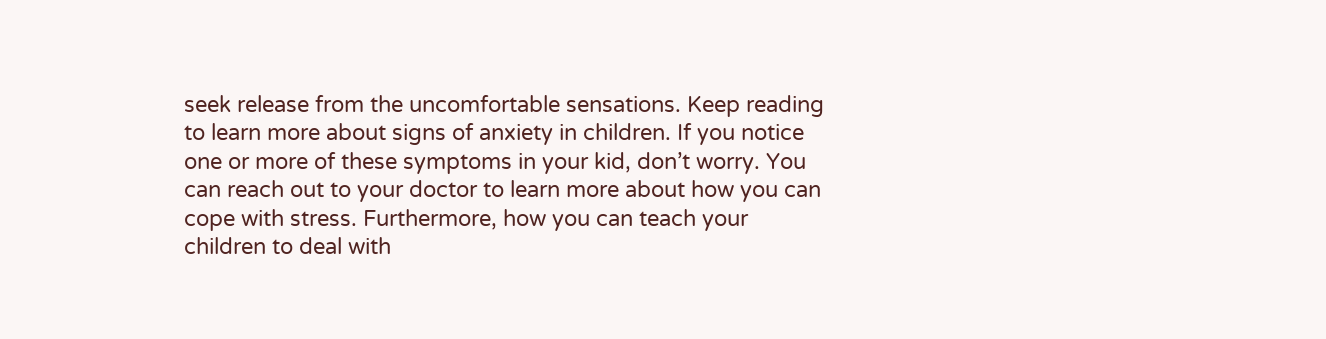seek release from the uncomfortable sensations. Keep reading to learn more about signs of anxiety in children. If you notice one or more of these symptoms in your kid, don’t worry. You can reach out to your doctor to learn more about how you can cope with stress. Furthermore, how you can teach your children to deal with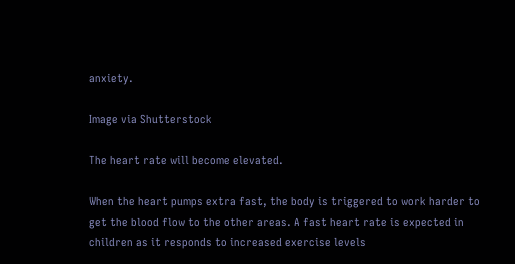anxiety.

Image via Shutterstock

The heart rate will become elevated.

When the heart pumps extra fast, the body is triggered to work harder to get the blood flow to the other areas. A fast heart rate is expected in children as it responds to increased exercise levels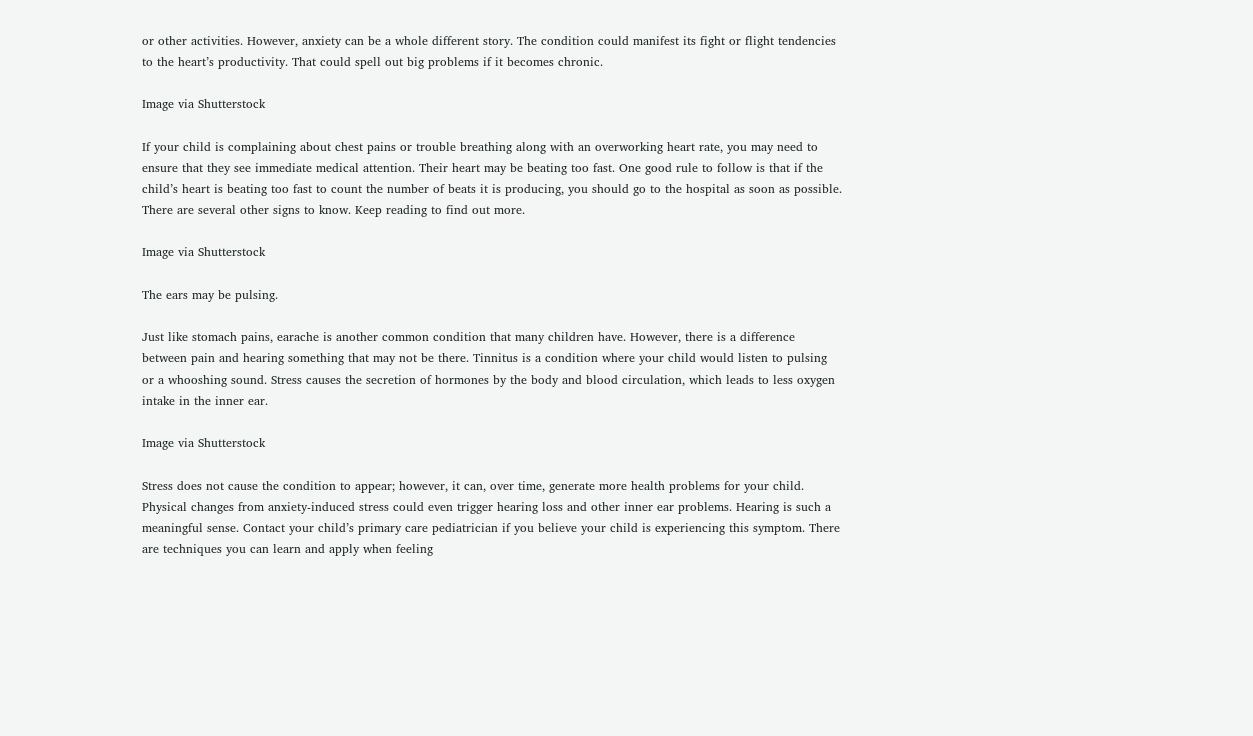or other activities. However, anxiety can be a whole different story. The condition could manifest its fight or flight tendencies to the heart’s productivity. That could spell out big problems if it becomes chronic.

Image via Shutterstock

If your child is complaining about chest pains or trouble breathing along with an overworking heart rate, you may need to ensure that they see immediate medical attention. Their heart may be beating too fast. One good rule to follow is that if the child’s heart is beating too fast to count the number of beats it is producing, you should go to the hospital as soon as possible. There are several other signs to know. Keep reading to find out more.

Image via Shutterstock

The ears may be pulsing.

Just like stomach pains, earache is another common condition that many children have. However, there is a difference between pain and hearing something that may not be there. Tinnitus is a condition where your child would listen to pulsing or a whooshing sound. Stress causes the secretion of hormones by the body and blood circulation, which leads to less oxygen intake in the inner ear.

Image via Shutterstock

Stress does not cause the condition to appear; however, it can, over time, generate more health problems for your child. Physical changes from anxiety-induced stress could even trigger hearing loss and other inner ear problems. Hearing is such a meaningful sense. Contact your child’s primary care pediatrician if you believe your child is experiencing this symptom. There are techniques you can learn and apply when feeling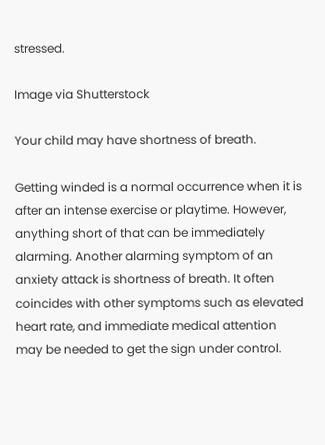stressed.

Image via Shutterstock

Your child may have shortness of breath.

Getting winded is a normal occurrence when it is after an intense exercise or playtime. However, anything short of that can be immediately alarming. Another alarming symptom of an anxiety attack is shortness of breath. It often coincides with other symptoms such as elevated heart rate, and immediate medical attention may be needed to get the sign under control.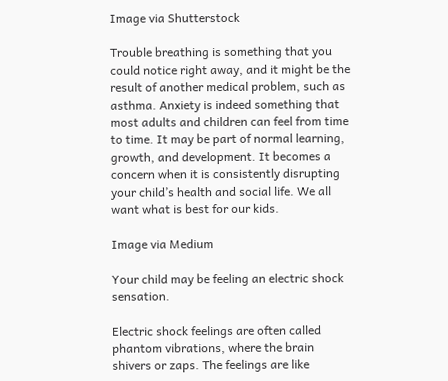Image via Shutterstock

Trouble breathing is something that you could notice right away, and it might be the result of another medical problem, such as asthma. Anxiety is indeed something that most adults and children can feel from time to time. It may be part of normal learning, growth, and development. It becomes a concern when it is consistently disrupting your child’s health and social life. We all want what is best for our kids.

Image via Medium

Your child may be feeling an electric shock sensation.

Electric shock feelings are often called phantom vibrations, where the brain shivers or zaps. The feelings are like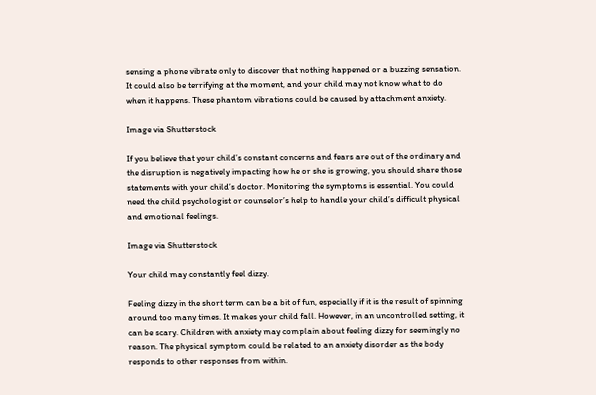sensing a phone vibrate only to discover that nothing happened or a buzzing sensation. It could also be terrifying at the moment, and your child may not know what to do when it happens. These phantom vibrations could be caused by attachment anxiety.

Image via Shutterstock

If you believe that your child’s constant concerns and fears are out of the ordinary and the disruption is negatively impacting how he or she is growing, you should share those statements with your child’s doctor. Monitoring the symptoms is essential. You could need the child psychologist or counselor’s help to handle your child’s difficult physical and emotional feelings.

Image via Shutterstock

Your child may constantly feel dizzy.

Feeling dizzy in the short term can be a bit of fun, especially if it is the result of spinning around too many times. It makes your child fall. However, in an uncontrolled setting, it can be scary. Children with anxiety may complain about feeling dizzy for seemingly no reason. The physical symptom could be related to an anxiety disorder as the body responds to other responses from within.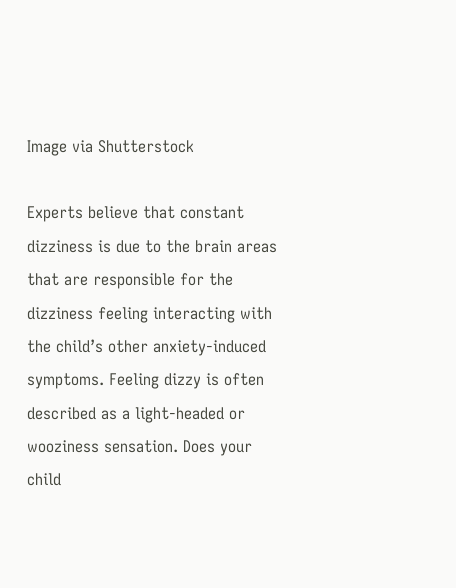Image via Shutterstock

Experts believe that constant dizziness is due to the brain areas that are responsible for the dizziness feeling interacting with the child’s other anxiety-induced symptoms. Feeling dizzy is often described as a light-headed or wooziness sensation. Does your child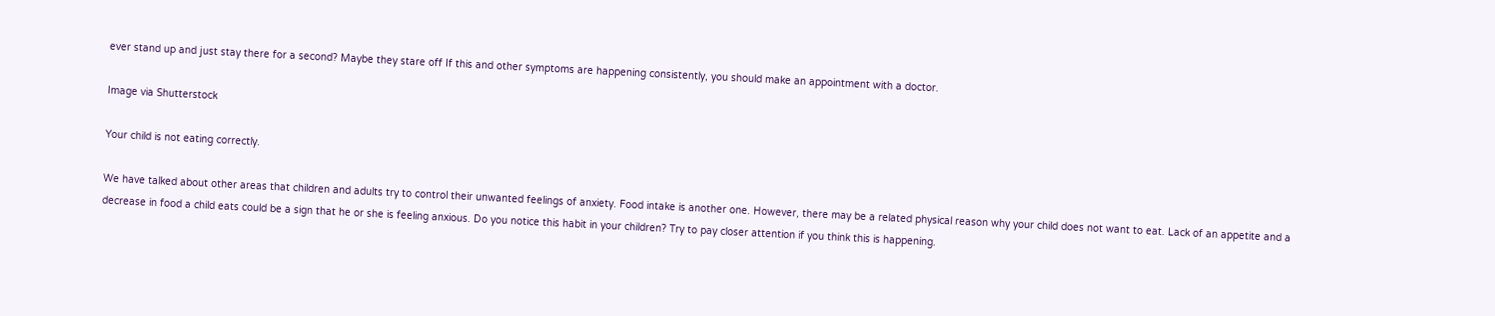ever stand up and just stay there for a second? Maybe they stare off If this and other symptoms are happening consistently, you should make an appointment with a doctor.

Image via Shutterstock

Your child is not eating correctly.

We have talked about other areas that children and adults try to control their unwanted feelings of anxiety. Food intake is another one. However, there may be a related physical reason why your child does not want to eat. Lack of an appetite and a decrease in food a child eats could be a sign that he or she is feeling anxious. Do you notice this habit in your children? Try to pay closer attention if you think this is happening.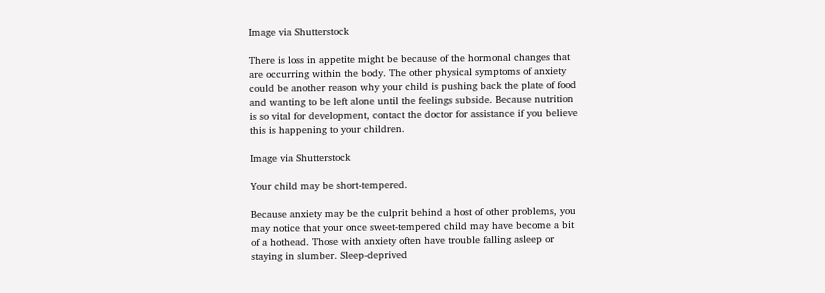Image via Shutterstock

There is loss in appetite might be because of the hormonal changes that are occurring within the body. The other physical symptoms of anxiety could be another reason why your child is pushing back the plate of food and wanting to be left alone until the feelings subside. Because nutrition is so vital for development, contact the doctor for assistance if you believe this is happening to your children.

Image via Shutterstock

Your child may be short-tempered.

Because anxiety may be the culprit behind a host of other problems, you may notice that your once sweet-tempered child may have become a bit of a hothead. Those with anxiety often have trouble falling asleep or staying in slumber. Sleep-deprived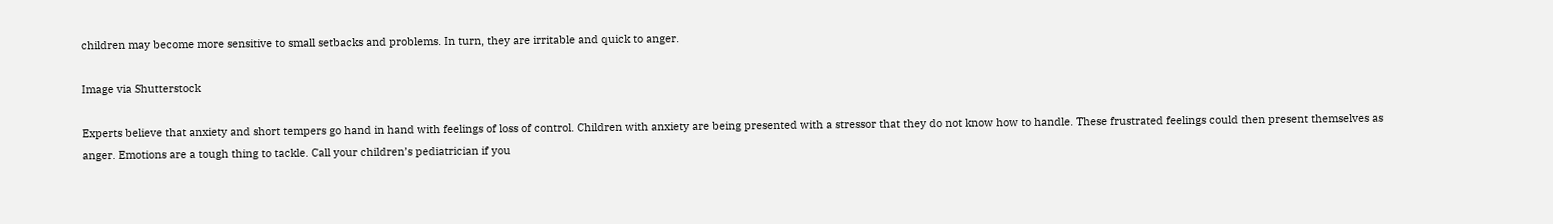children may become more sensitive to small setbacks and problems. In turn, they are irritable and quick to anger.

Image via Shutterstock

Experts believe that anxiety and short tempers go hand in hand with feelings of loss of control. Children with anxiety are being presented with a stressor that they do not know how to handle. These frustrated feelings could then present themselves as anger. Emotions are a tough thing to tackle. Call your children’s pediatrician if you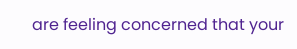are feeling concerned that your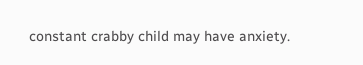constant crabby child may have anxiety.